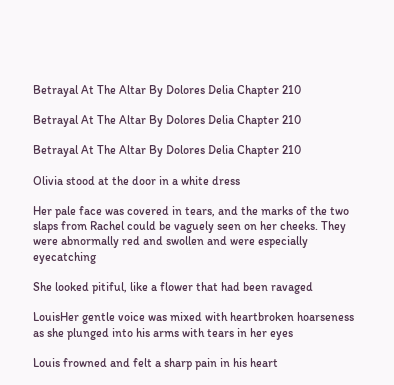Betrayal At The Altar By Dolores Delia Chapter 210

Betrayal At The Altar By Dolores Delia Chapter 210

Betrayal At The Altar By Dolores Delia Chapter 210

Olivia stood at the door in a white dress

Her pale face was covered in tears, and the marks of the two slaps from Rachel could be vaguely seen on her cheeks. They were abnormally red and swollen and were especially eyecatching

She looked pitiful, like a flower that had been ravaged

LouisHer gentle voice was mixed with heartbroken hoarseness as she plunged into his arms with tears in her eyes

Louis frowned and felt a sharp pain in his heart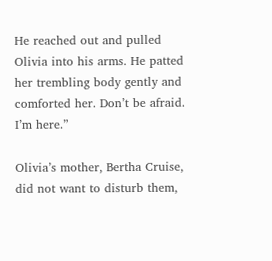He reached out and pulled Olivia into his arms. He patted her trembling body gently and comforted her. Don’t be afraid. I’m here.”

Olivia’s mother, Bertha Cruise, did not want to disturb them,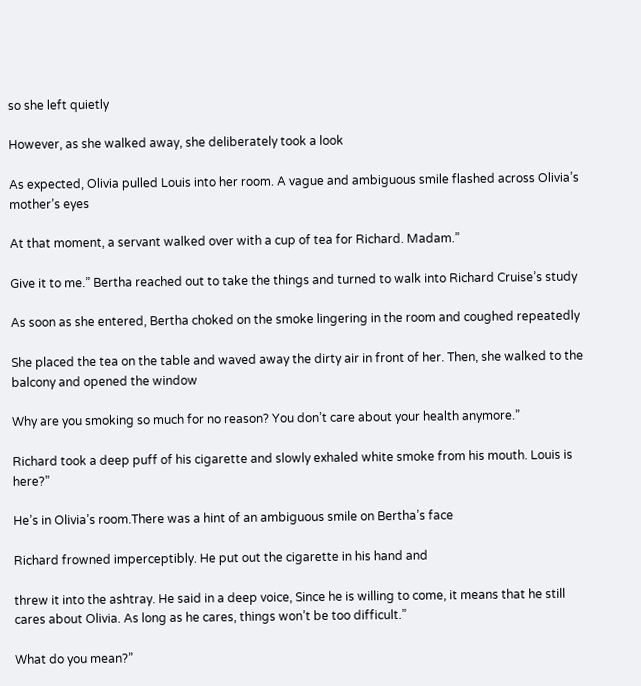so she left quietly

However, as she walked away, she deliberately took a look

As expected, Olivia pulled Louis into her room. A vague and ambiguous smile flashed across Olivia’s mother’s eyes

At that moment, a servant walked over with a cup of tea for Richard. Madam.”

Give it to me.” Bertha reached out to take the things and turned to walk into Richard Cruise’s study

As soon as she entered, Bertha choked on the smoke lingering in the room and coughed repeatedly

She placed the tea on the table and waved away the dirty air in front of her. Then, she walked to the balcony and opened the window

Why are you smoking so much for no reason? You don’t care about your health anymore.”

Richard took a deep puff of his cigarette and slowly exhaled white smoke from his mouth. Louis is here?”

He’s in Olivia’s room.There was a hint of an ambiguous smile on Bertha’s face

Richard frowned imperceptibly. He put out the cigarette in his hand and

threw it into the ashtray. He said in a deep voice, Since he is willing to come, it means that he still cares about Olivia. As long as he cares, things won’t be too difficult.”

What do you mean?”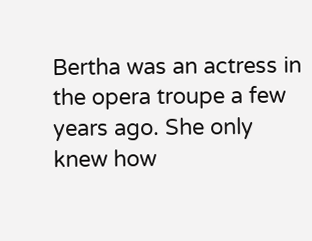Bertha was an actress in the opera troupe a few years ago. She only knew how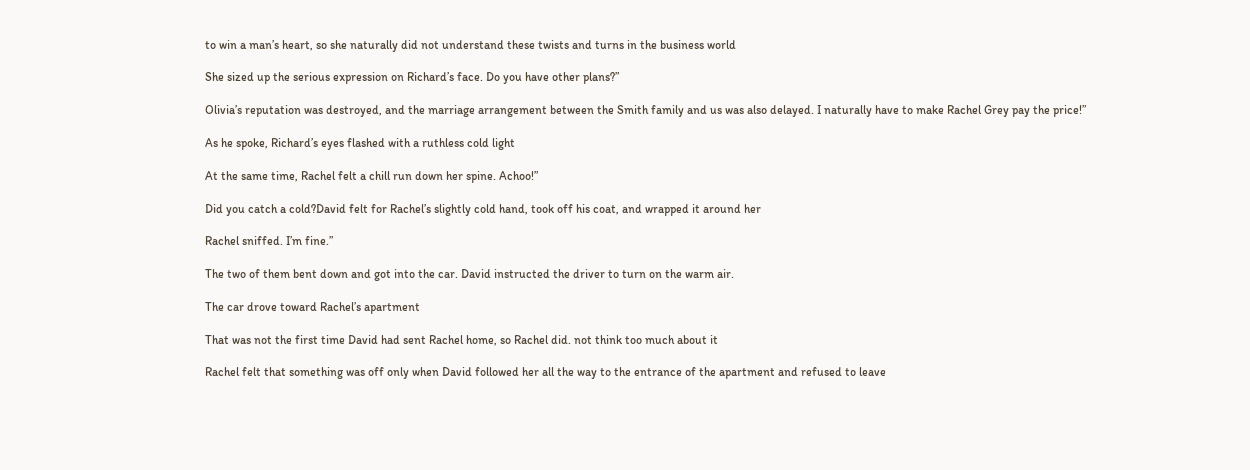to win a man’s heart, so she naturally did not understand these twists and turns in the business world

She sized up the serious expression on Richard’s face. Do you have other plans?”

Olivia’s reputation was destroyed, and the marriage arrangement between the Smith family and us was also delayed. I naturally have to make Rachel Grey pay the price!”

As he spoke, Richard’s eyes flashed with a ruthless cold light

At the same time, Rachel felt a chill run down her spine. Achoo!”

Did you catch a cold?David felt for Rachel’s slightly cold hand, took off his coat, and wrapped it around her

Rachel sniffed. I’m fine.”

The two of them bent down and got into the car. David instructed the driver to turn on the warm air.

The car drove toward Rachel’s apartment

That was not the first time David had sent Rachel home, so Rachel did. not think too much about it

Rachel felt that something was off only when David followed her all the way to the entrance of the apartment and refused to leave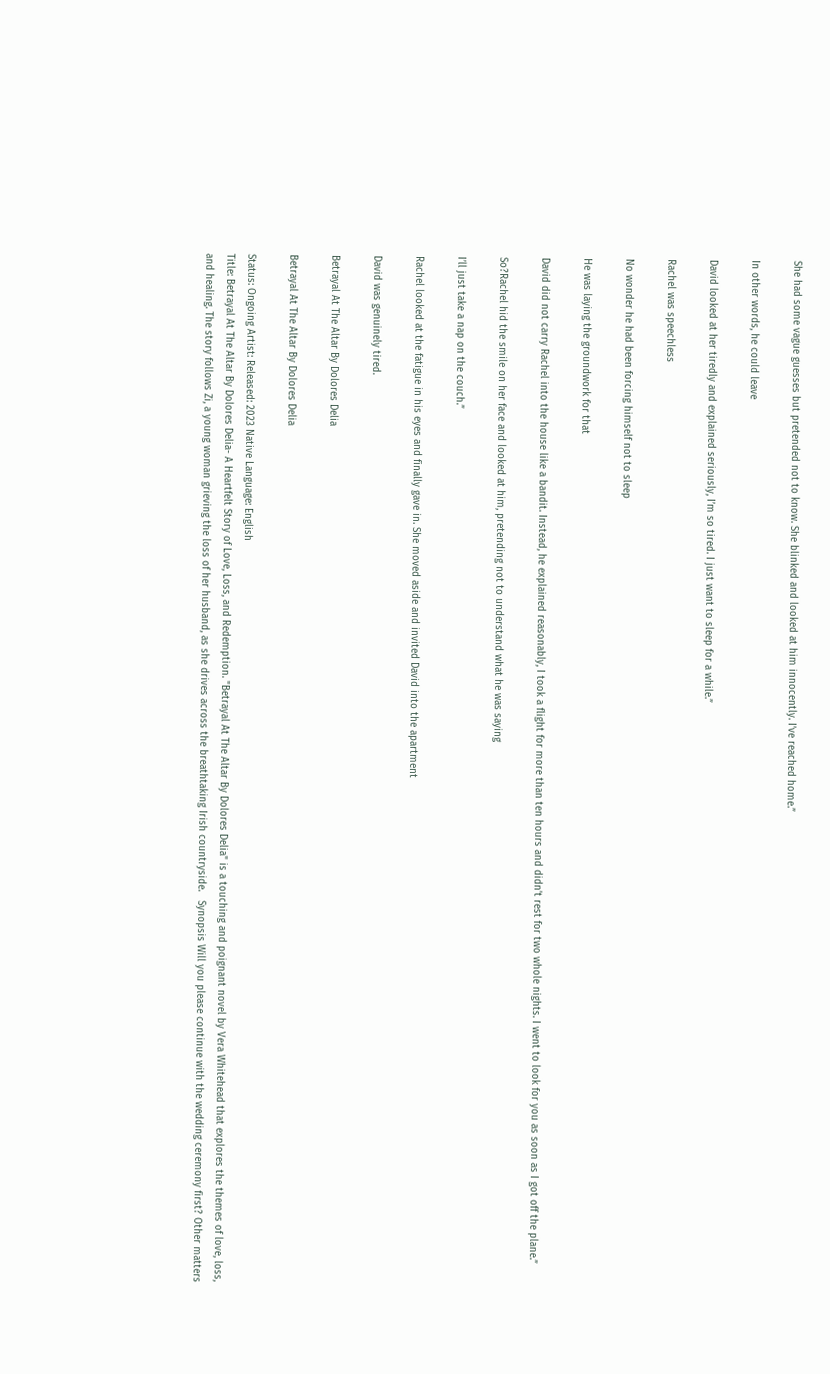She had some vague guesses but pretended not to know. She blinked and looked at him innocently. I’ve reached home.”

In other words, he could leave

David looked at her tiredly and explained seriously, I’m so tired. I just want to sleep for a while.”

Rachel was speechless

No wonder he had been forcing himself not to sleep

He was laying the groundwork for that

David did not carry Rachel into the house like a bandit. Instead, he explained reasonably, I took a flight for more than ten hours and didn’t rest for two whole nights. I went to look for you as soon as I got off the plane.”

So?Rachel hid the smile on her face and looked at him, pretending not to understand what he was saying

I’ll just take a nap on the couch.”

Rachel looked at the fatigue in his eyes and finally gave in. She moved aside and invited David into the apartment

David was genuinely tired.

Betrayal At The Altar By Dolores Delia

Betrayal At The Altar By Dolores Delia

Status: Ongoing Artist: Released: 2023 Native Language: English
Title: Betrayal At The Altar By Dolores Delia- A Heartfelt Story of Love, Loss, and Redemption. "Betrayal At The Altar By Dolores Delia" is a touching and poignant novel by Vera Whitehead that explores the themes of love, loss, and healing. The story follows Zi, a young woman grieving the loss of her husband, as she drives across the breathtaking Irish countryside.   Synopsis Will you please continue with the wedding ceremony first? Other matters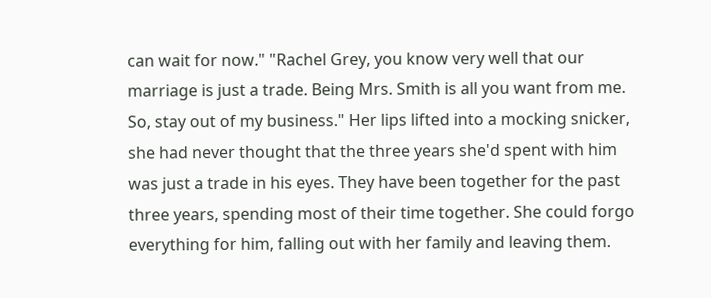can wait for now." "Rachel Grey, you know very well that our marriage is just a trade. Being Mrs. Smith is all you want from me. So, stay out of my business." Her lips lifted into a mocking snicker, she had never thought that the three years she'd spent with him was just a trade in his eyes. They have been together for the past three years, spending most of their time together. She could forgo everything for him, falling out with her family and leaving them.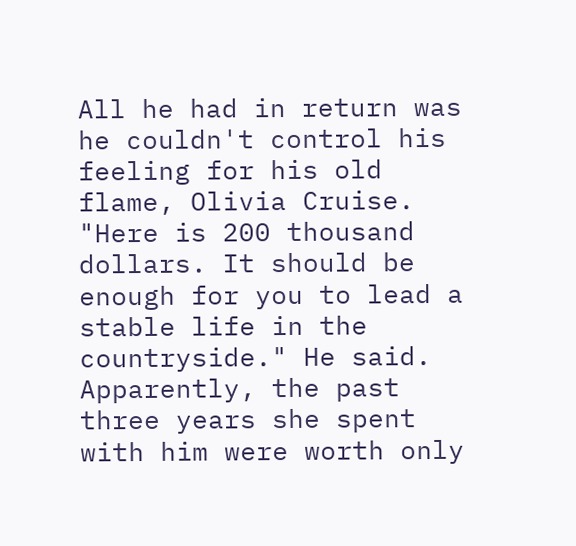All he had in return was he couldn't control his feeling for his old flame, Olivia Cruise. "Here is 200 thousand dollars. It should be enough for you to lead a stable life in the countryside." He said. Apparently, the past three years she spent with him were worth only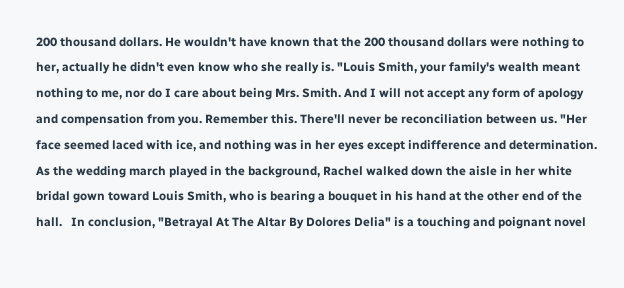200 thousand dollars. He wouldn't have known that the 200 thousand dollars were nothing to her, actually he didn't even know who she really is. "Louis Smith, your family's wealth meant nothing to me, nor do I care about being Mrs. Smith. And I will not accept any form of apology and compensation from you. Remember this. There'll never be reconciliation between us. "Her face seemed laced with ice, and nothing was in her eyes except indifference and determination. As the wedding march played in the background, Rachel walked down the aisle in her white bridal gown toward Louis Smith, who is bearing a bouquet in his hand at the other end of the hall.   In conclusion, "Betrayal At The Altar By Dolores Delia" is a touching and poignant novel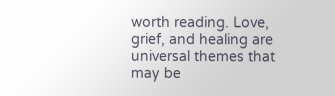worth reading. Love, grief, and healing are universal themes that may be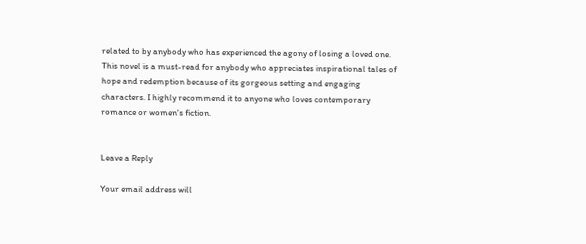related to by anybody who has experienced the agony of losing a loved one. This novel is a must-read for anybody who appreciates inspirational tales of hope and redemption because of its gorgeous setting and engaging characters. I highly recommend it to anyone who loves contemporary romance or women's fiction.


Leave a Reply

Your email address will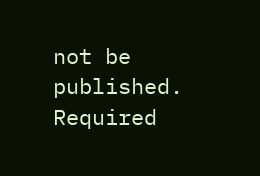not be published. Required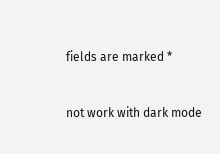fields are marked *


not work with dark mode